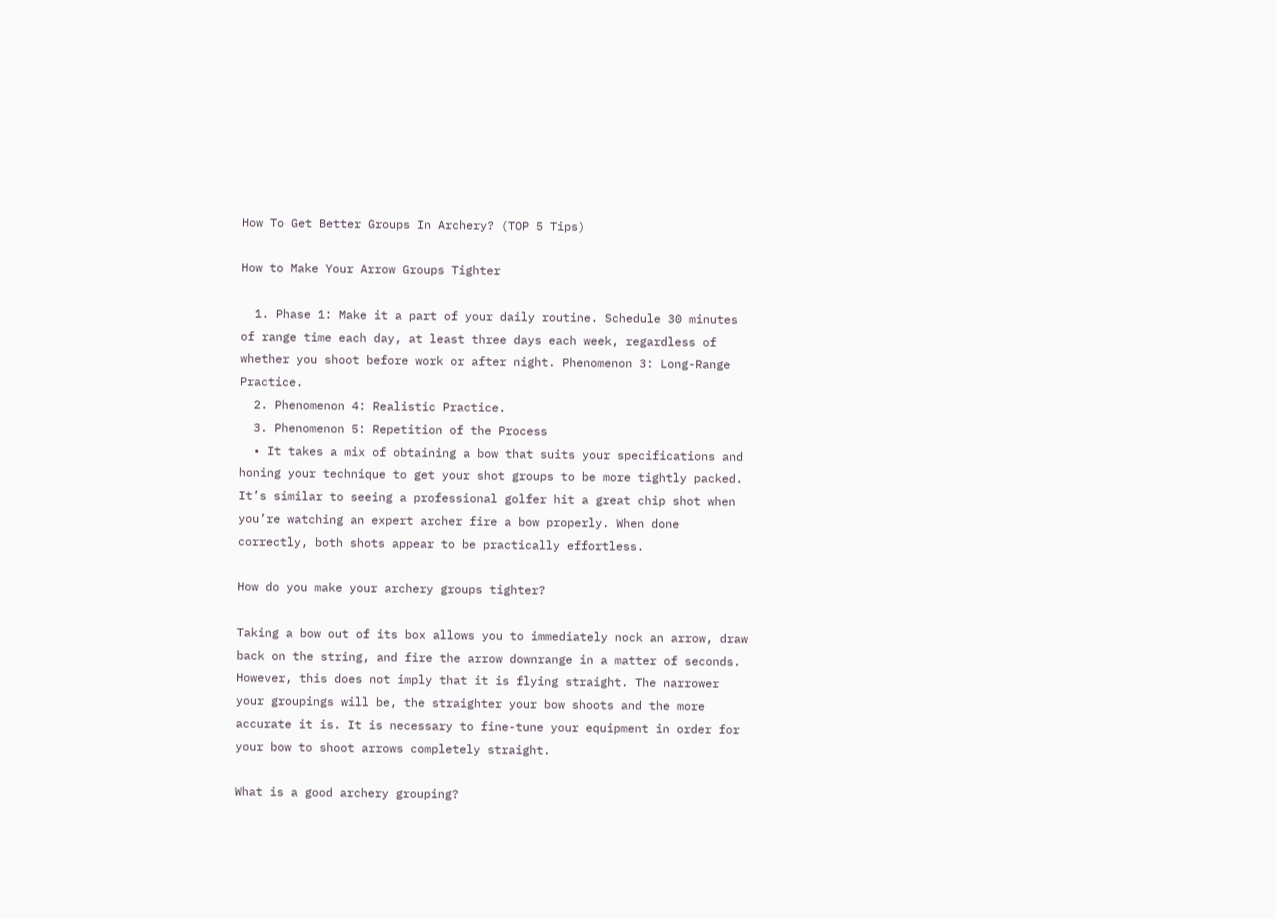How To Get Better Groups In Archery? (TOP 5 Tips)

How to Make Your Arrow Groups Tighter

  1. Phase 1: Make it a part of your daily routine. Schedule 30 minutes of range time each day, at least three days each week, regardless of whether you shoot before work or after night. Phenomenon 3: Long-Range Practice.
  2. Phenomenon 4: Realistic Practice.
  3. Phenomenon 5: Repetition of the Process
  • It takes a mix of obtaining a bow that suits your specifications and honing your technique to get your shot groups to be more tightly packed. It’s similar to seeing a professional golfer hit a great chip shot when you’re watching an expert archer fire a bow properly. When done correctly, both shots appear to be practically effortless.

How do you make your archery groups tighter?

Taking a bow out of its box allows you to immediately nock an arrow, draw back on the string, and fire the arrow downrange in a matter of seconds. However, this does not imply that it is flying straight. The narrower your groupings will be, the straighter your bow shoots and the more accurate it is. It is necessary to fine-tune your equipment in order for your bow to shoot arrows completely straight.

What is a good archery grouping?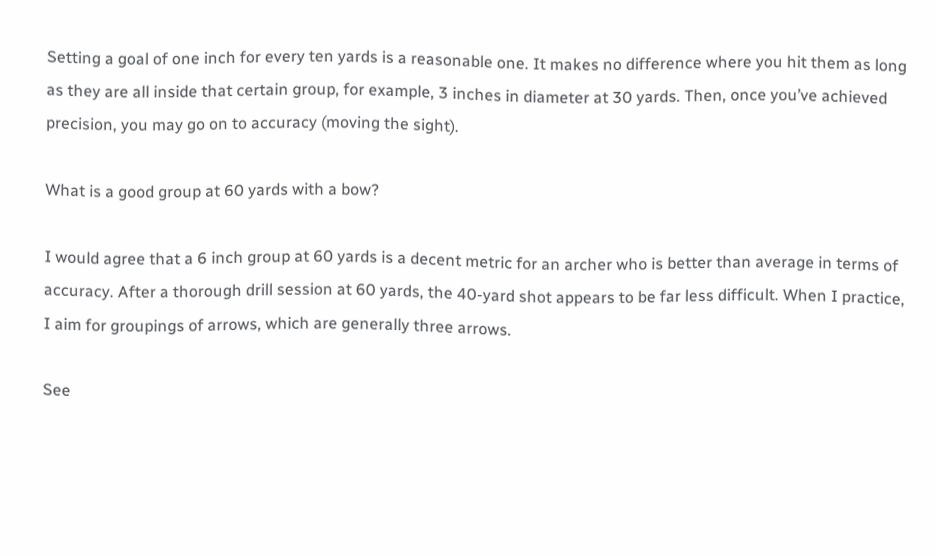Setting a goal of one inch for every ten yards is a reasonable one. It makes no difference where you hit them as long as they are all inside that certain group, for example, 3 inches in diameter at 30 yards. Then, once you’ve achieved precision, you may go on to accuracy (moving the sight).

What is a good group at 60 yards with a bow?

I would agree that a 6 inch group at 60 yards is a decent metric for an archer who is better than average in terms of accuracy. After a thorough drill session at 60 yards, the 40-yard shot appears to be far less difficult. When I practice, I aim for groupings of arrows, which are generally three arrows.

See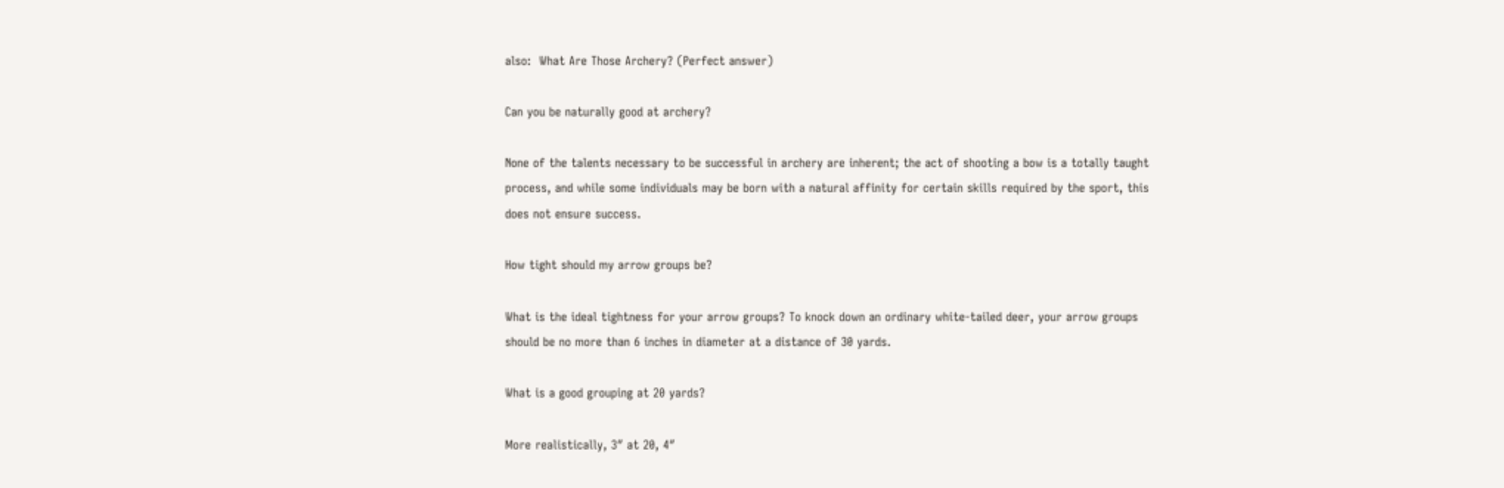also:  What Are Those Archery? (Perfect answer)

Can you be naturally good at archery?

None of the talents necessary to be successful in archery are inherent; the act of shooting a bow is a totally taught process, and while some individuals may be born with a natural affinity for certain skills required by the sport, this does not ensure success.

How tight should my arrow groups be?

What is the ideal tightness for your arrow groups? To knock down an ordinary white-tailed deer, your arrow groups should be no more than 6 inches in diameter at a distance of 30 yards.

What is a good grouping at 20 yards?

More realistically, 3″ at 20, 4″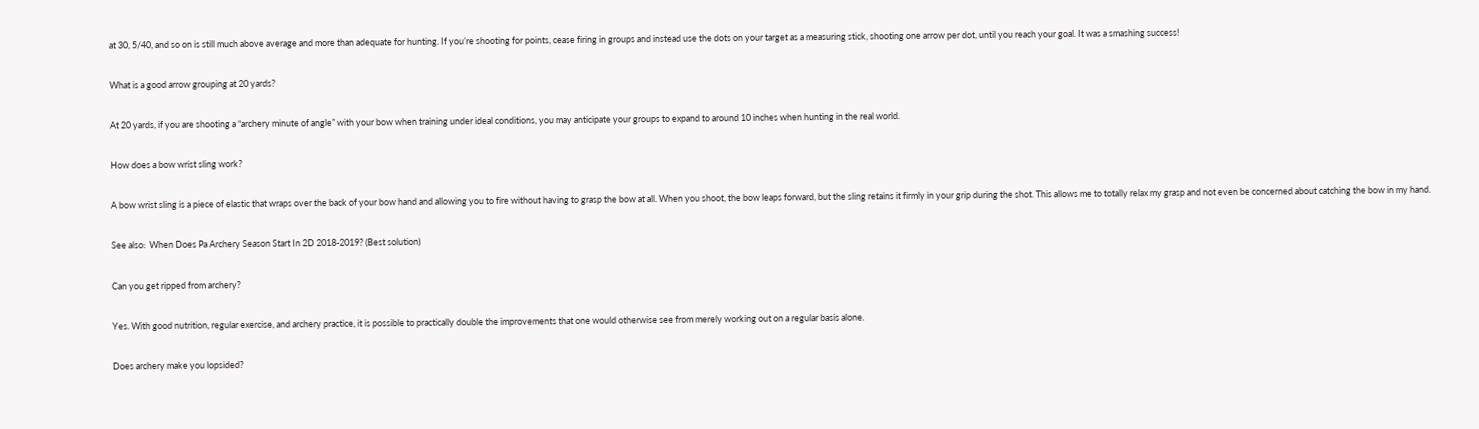at 30, 5/40, and so on is still much above average and more than adequate for hunting. If you’re shooting for points, cease firing in groups and instead use the dots on your target as a measuring stick, shooting one arrow per dot, until you reach your goal. It was a smashing success!

What is a good arrow grouping at 20 yards?

At 20 yards, if you are shooting a “archery minute of angle” with your bow when training under ideal conditions, you may anticipate your groups to expand to around 10 inches when hunting in the real world.

How does a bow wrist sling work?

A bow wrist sling is a piece of elastic that wraps over the back of your bow hand and allowing you to fire without having to grasp the bow at all. When you shoot, the bow leaps forward, but the sling retains it firmly in your grip during the shot. This allows me to totally relax my grasp and not even be concerned about catching the bow in my hand.

See also:  When Does Pa Archery Season Start In 2D 2018-2019? (Best solution)

Can you get ripped from archery?

Yes. With good nutrition, regular exercise, and archery practice, it is possible to practically double the improvements that one would otherwise see from merely working out on a regular basis alone.

Does archery make you lopsided?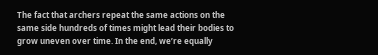The fact that archers repeat the same actions on the same side hundreds of times might lead their bodies to grow uneven over time. In the end, we’re equally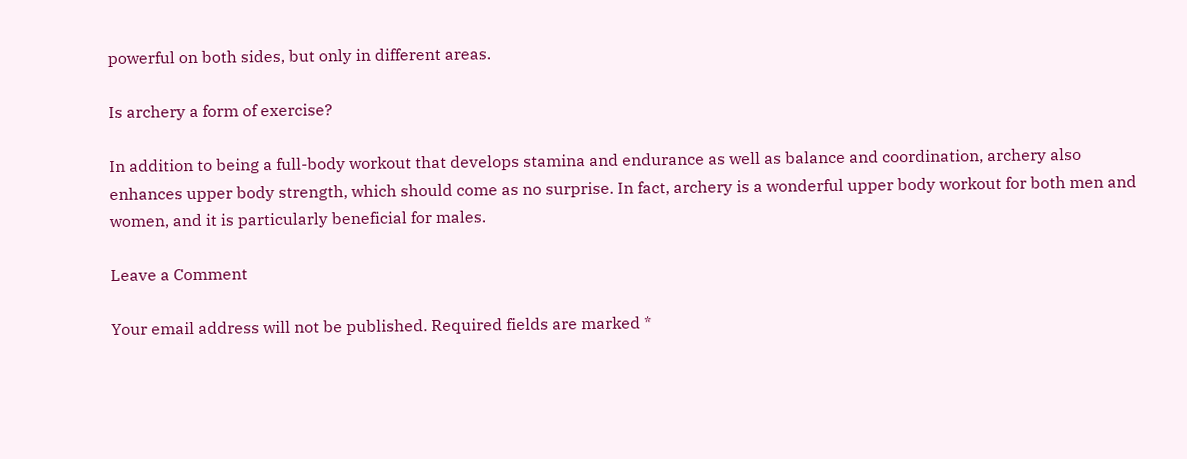powerful on both sides, but only in different areas.

Is archery a form of exercise?

In addition to being a full-body workout that develops stamina and endurance as well as balance and coordination, archery also enhances upper body strength, which should come as no surprise. In fact, archery is a wonderful upper body workout for both men and women, and it is particularly beneficial for males.

Leave a Comment

Your email address will not be published. Required fields are marked *